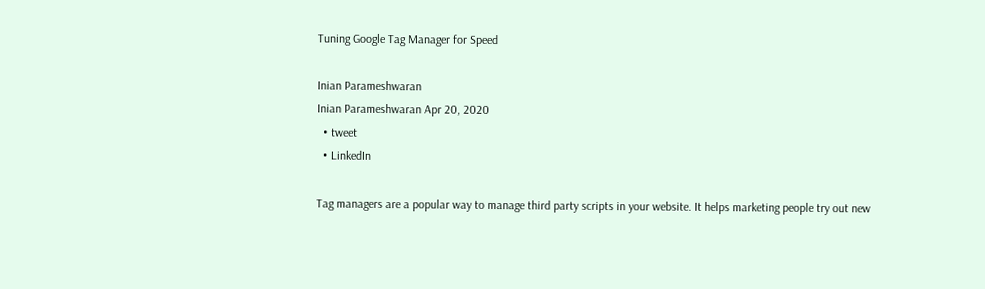Tuning Google Tag Manager for Speed

Inian Parameshwaran
Inian Parameshwaran Apr 20, 2020
  • tweet
  • LinkedIn

Tag managers are a popular way to manage third party scripts in your website. It helps marketing people try out new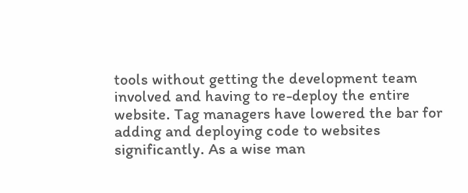tools without getting the development team involved and having to re-deploy the entire website. Tag managers have lowered the bar for adding and deploying code to websites significantly. As a wise man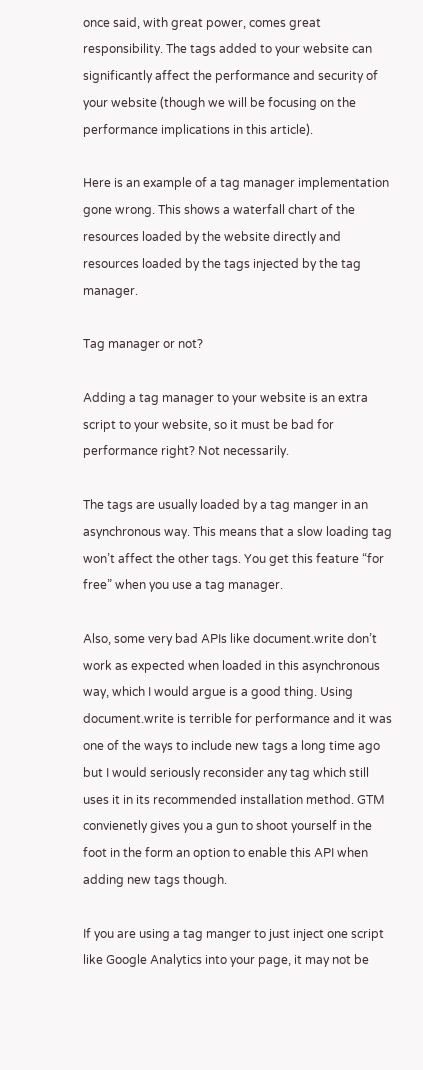once said, with great power, comes great responsibility. The tags added to your website can significantly affect the performance and security of your website (though we will be focusing on the performance implications in this article).

Here is an example of a tag manager implementation gone wrong. This shows a waterfall chart of the resources loaded by the website directly and resources loaded by the tags injected by the tag manager.

Tag manager or not?

Adding a tag manager to your website is an extra script to your website, so it must be bad for performance right? Not necessarily.

The tags are usually loaded by a tag manger in an asynchronous way. This means that a slow loading tag won’t affect the other tags. You get this feature “for free” when you use a tag manager.

Also, some very bad APIs like document.write don’t work as expected when loaded in this asynchronous way, which I would argue is a good thing. Using document.write is terrible for performance and it was one of the ways to include new tags a long time ago but I would seriously reconsider any tag which still uses it in its recommended installation method. GTM convienetly gives you a gun to shoot yourself in the foot in the form an option to enable this API when adding new tags though.

If you are using a tag manger to just inject one script like Google Analytics into your page, it may not be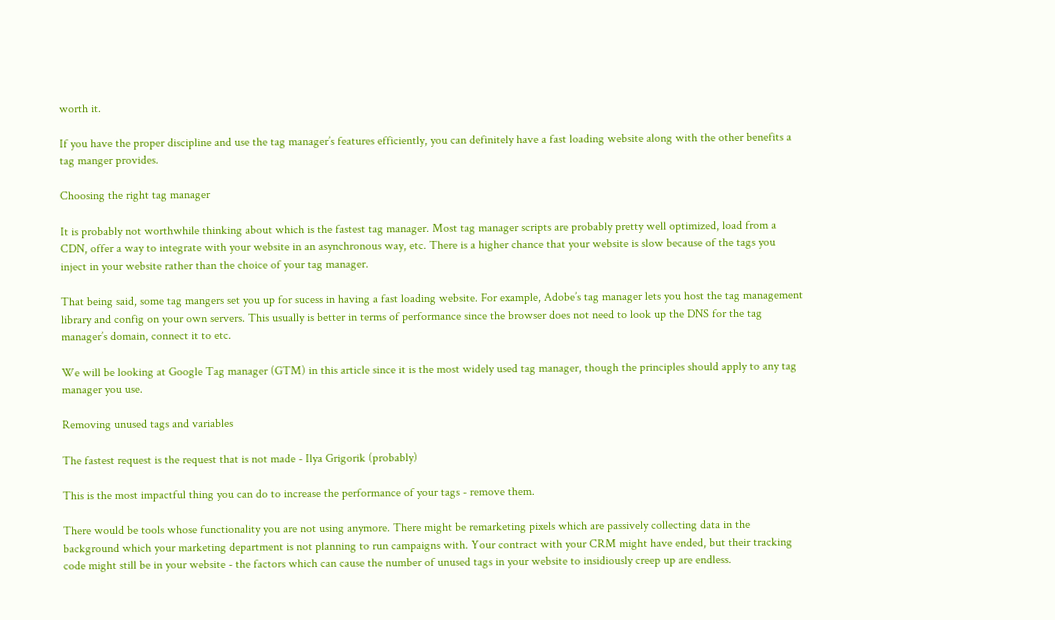worth it.

If you have the proper discipline and use the tag manager’s features efficiently, you can definitely have a fast loading website along with the other benefits a tag manger provides.

Choosing the right tag manager

It is probably not worthwhile thinking about which is the fastest tag manager. Most tag manager scripts are probably pretty well optimized, load from a CDN, offer a way to integrate with your website in an asynchronous way, etc. There is a higher chance that your website is slow because of the tags you inject in your website rather than the choice of your tag manager.

That being said, some tag mangers set you up for sucess in having a fast loading website. For example, Adobe’s tag manager lets you host the tag management library and config on your own servers. This usually is better in terms of performance since the browser does not need to look up the DNS for the tag manager’s domain, connect it to etc.

We will be looking at Google Tag manager (GTM) in this article since it is the most widely used tag manager, though the principles should apply to any tag manager you use.

Removing unused tags and variables

The fastest request is the request that is not made - Ilya Grigorik (probably)

This is the most impactful thing you can do to increase the performance of your tags - remove them.

There would be tools whose functionality you are not using anymore. There might be remarketing pixels which are passively collecting data in the background which your marketing department is not planning to run campaigns with. Your contract with your CRM might have ended, but their tracking code might still be in your website - the factors which can cause the number of unused tags in your website to insidiously creep up are endless.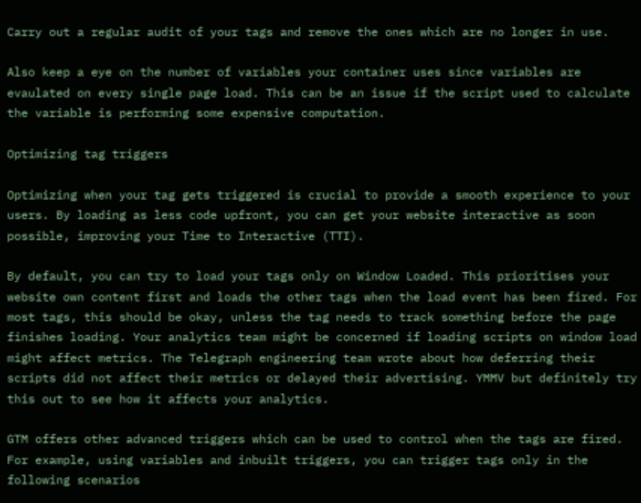Carry out a regular audit of your tags and remove the ones which are no longer in use.

Also keep a eye on the number of variables your container uses since variables are evaulated on every single page load. This can be an issue if the script used to calculate the variable is performing some expensive computation.

Optimizing tag triggers

Optimizing when your tag gets triggered is crucial to provide a smooth experience to your users. By loading as less code upfront, you can get your website interactive as soon possible, improving your Time to Interactive (TTI).

By default, you can try to load your tags only on Window Loaded. This prioritises your website own content first and loads the other tags when the load event has been fired. For most tags, this should be okay, unless the tag needs to track something before the page finishes loading. Your analytics team might be concerned if loading scripts on window load might affect metrics. The Telegraph engineering team wrote about how deferring their scripts did not affect their metrics or delayed their advertising. YMMV but definitely try this out to see how it affects your analytics.

GTM offers other advanced triggers which can be used to control when the tags are fired. For example, using variables and inbuilt triggers, you can trigger tags only in the following scenarios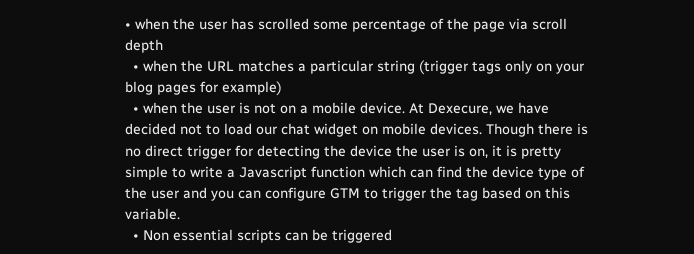• when the user has scrolled some percentage of the page via scroll depth
  • when the URL matches a particular string (trigger tags only on your blog pages for example)
  • when the user is not on a mobile device. At Dexecure, we have decided not to load our chat widget on mobile devices. Though there is no direct trigger for detecting the device the user is on, it is pretty simple to write a Javascript function which can find the device type of the user and you can configure GTM to trigger the tag based on this variable.
  • Non essential scripts can be triggered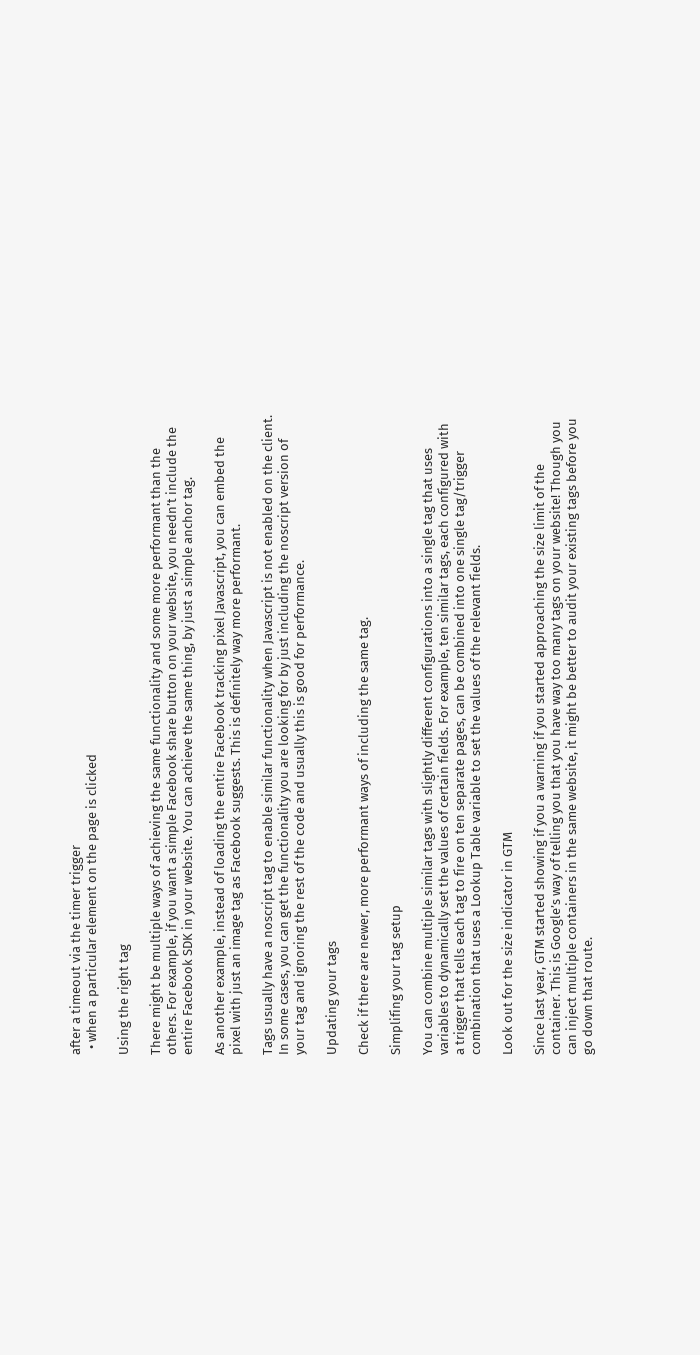after a timeout via the timer trigger
  • when a particular element on the page is clicked

Using the right tag

There might be multiple ways of achieving the same functionality and some more performant than the others. For example, if you want a simple Facebook share button on your website, you needn’t include the entire Facebook SDK in your website. You can achieve the same thing, by just a simple anchor tag.

As another example, instead of loading the entire Facebook tracking pixel Javascript, you can embed the pixel with just an image tag as Facebook suggests. This is definitely way more performant.

Tags usually have a noscript tag to enable similar functionality when Javascript is not enabled on the client. In some cases, you can get the functionality you are looking for by just including the noscript version of your tag and ignoring the rest of the code and usually this is good for performance.

Updating your tags

Check if there are newer, more performant ways of including the same tag.

Simplifing your tag setup

You can combine multiple similar tags with slightly different configurations into a single tag that uses variables to dynamically set the values of certain fields. For example, ten similar tags, each configured with a trigger that tells each tag to fire on ten separate pages, can be combined into one single tag/trigger combination that uses a Lookup Table variable to set the values of the relevant fields.

Look out for the size indicator in GTM

Since last year, GTM started showing if you a warning if you started approaching the size limit of the container. This is Google’s way of telling you that you have way too many tags on your website! Though you can inject multiple containers in the same website, it might be better to audit your existing tags before you go down that route.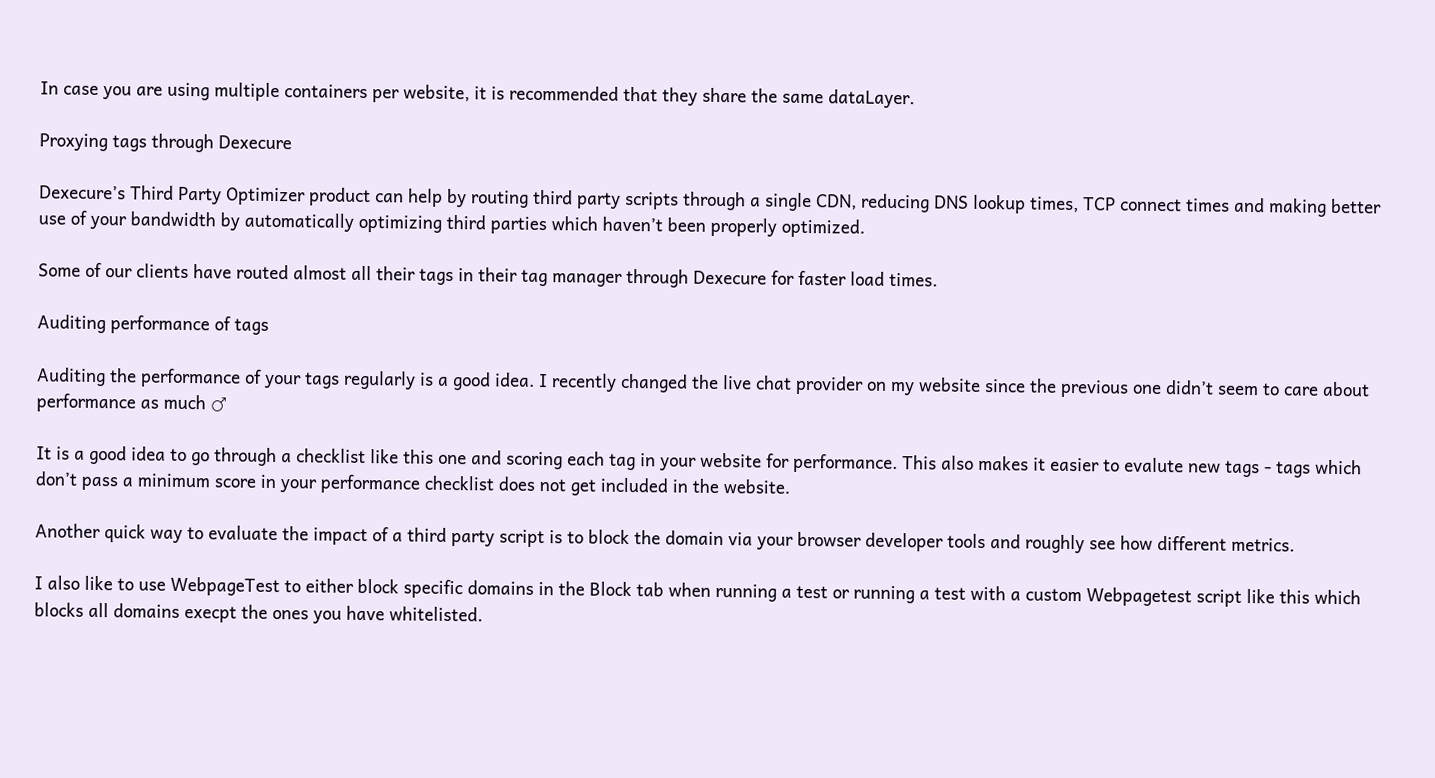In case you are using multiple containers per website, it is recommended that they share the same dataLayer.

Proxying tags through Dexecure

Dexecure’s Third Party Optimizer product can help by routing third party scripts through a single CDN, reducing DNS lookup times, TCP connect times and making better use of your bandwidth by automatically optimizing third parties which haven’t been properly optimized.

Some of our clients have routed almost all their tags in their tag manager through Dexecure for faster load times.

Auditing performance of tags

Auditing the performance of your tags regularly is a good idea. I recently changed the live chat provider on my website since the previous one didn’t seem to care about performance as much ♂

It is a good idea to go through a checklist like this one and scoring each tag in your website for performance. This also makes it easier to evalute new tags - tags which don’t pass a minimum score in your performance checklist does not get included in the website.

Another quick way to evaluate the impact of a third party script is to block the domain via your browser developer tools and roughly see how different metrics.

I also like to use WebpageTest to either block specific domains in the Block tab when running a test or running a test with a custom Webpagetest script like this which blocks all domains execpt the ones you have whitelisted.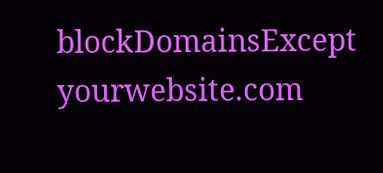blockDomainsExcept   yourwebsite.com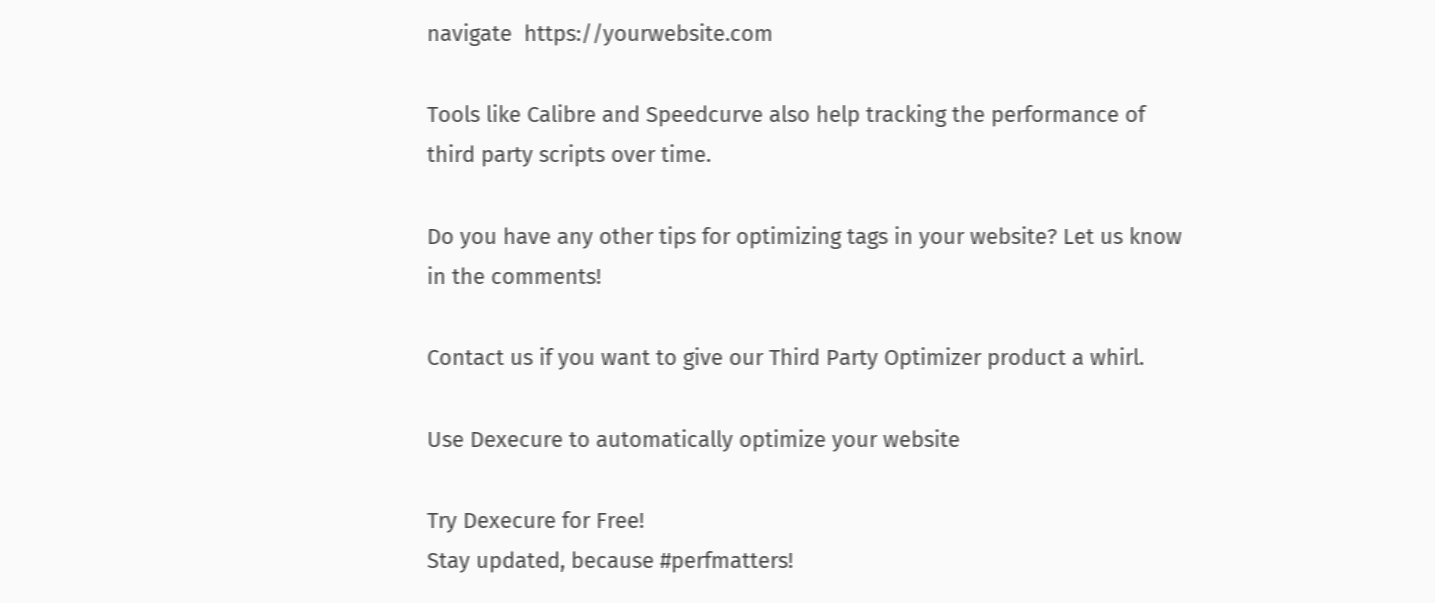navigate  https://yourwebsite.com

Tools like Calibre and Speedcurve also help tracking the performance of third party scripts over time.

Do you have any other tips for optimizing tags in your website? Let us know in the comments!

Contact us if you want to give our Third Party Optimizer product a whirl.

Use Dexecure to automatically optimize your website

Try Dexecure for Free!
Stay updated, because #perfmatters!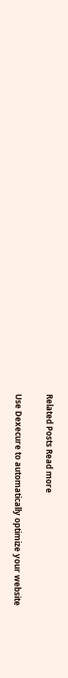Related Posts Read more

Use Dexecure to automatically optimize your website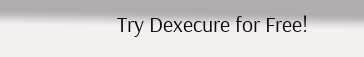Try Dexecure for Free!